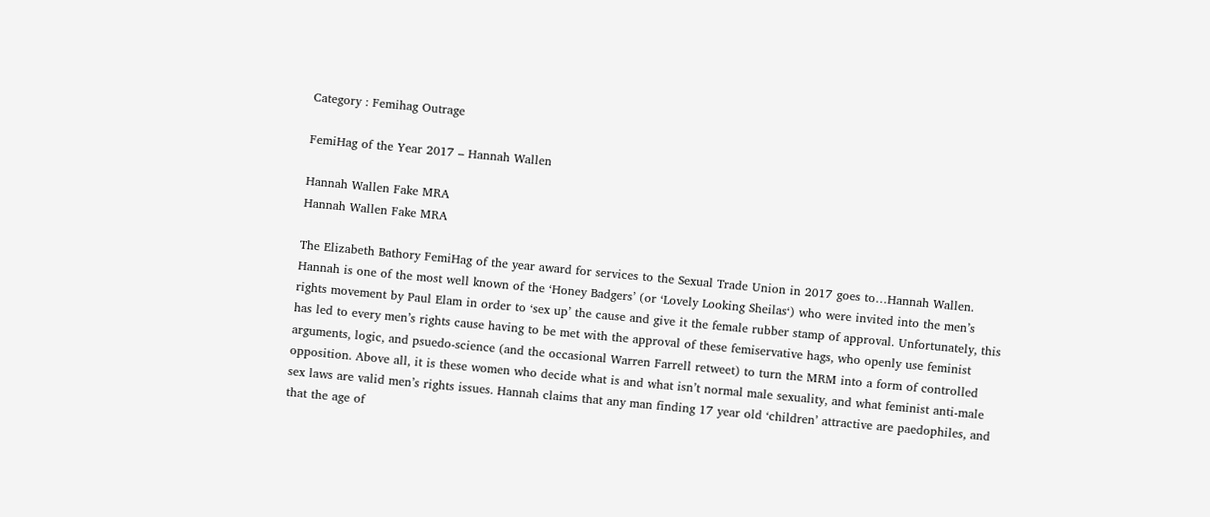Category : Femihag Outrage

FemiHag of the Year 2017 – Hannah Wallen

Hannah Wallen Fake MRA
Hannah Wallen Fake MRA

The Elizabeth Bathory FemiHag of the year award for services to the Sexual Trade Union in 2017 goes to…Hannah Wallen. Hannah is one of the most well known of the ‘Honey Badgers’ (or ‘Lovely Looking Sheilas‘) who were invited into the men’s rights movement by Paul Elam in order to ‘sex up’ the cause and give it the female rubber stamp of approval. Unfortunately, this has led to every men’s rights cause having to be met with the approval of these femiservative hags, who openly use feminist arguments, logic, and psuedo-science (and the occasional Warren Farrell retweet) to turn the MRM into a form of controlled opposition. Above all, it is these women who decide what is and what isn’t normal male sexuality, and what feminist anti-male sex laws are valid men’s rights issues. Hannah claims that any man finding 17 year old ‘children’ attractive are paedophiles, and that the age of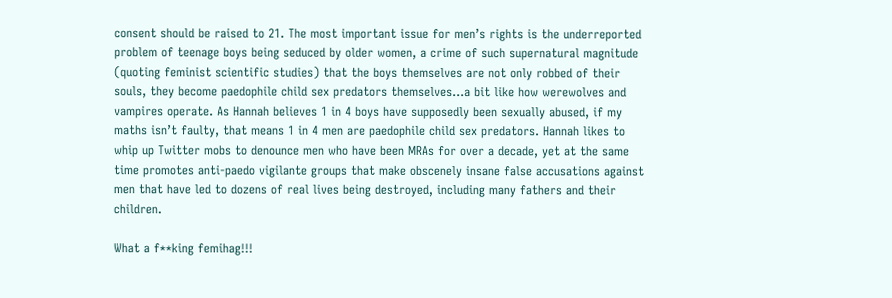consent should be raised to 21. The most important issue for men’s rights is the underreported problem of teenage boys being seduced by older women, a crime of such supernatural magnitude (quoting feminist scientific studies) that the boys themselves are not only robbed of their souls, they become paedophile child sex predators themselves…a bit like how werewolves and vampires operate. As Hannah believes 1 in 4 boys have supposedly been sexually abused, if my maths isn’t faulty, that means 1 in 4 men are paedophile child sex predators. Hannah likes to whip up Twitter mobs to denounce men who have been MRAs for over a decade, yet at the same time promotes anti-paedo vigilante groups that make obscenely insane false accusations against men that have led to dozens of real lives being destroyed, including many fathers and their children.

What a f**king femihag!!!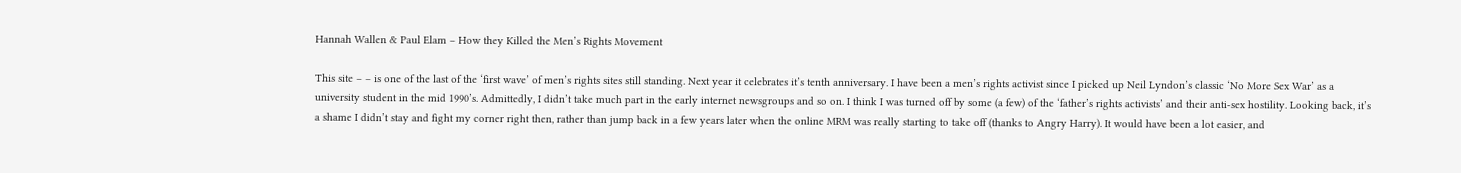Hannah Wallen & Paul Elam – How they Killed the Men’s Rights Movement

This site – – is one of the last of the ‘first wave’ of men’s rights sites still standing. Next year it celebrates it’s tenth anniversary. I have been a men’s rights activist since I picked up Neil Lyndon’s classic ‘No More Sex War’ as a university student in the mid 1990’s. Admittedly, I didn’t take much part in the early internet newsgroups and so on. I think I was turned off by some (a few) of the ‘father’s rights activists’ and their anti-sex hostility. Looking back, it’s a shame I didn’t stay and fight my corner right then, rather than jump back in a few years later when the online MRM was really starting to take off (thanks to Angry Harry). It would have been a lot easier, and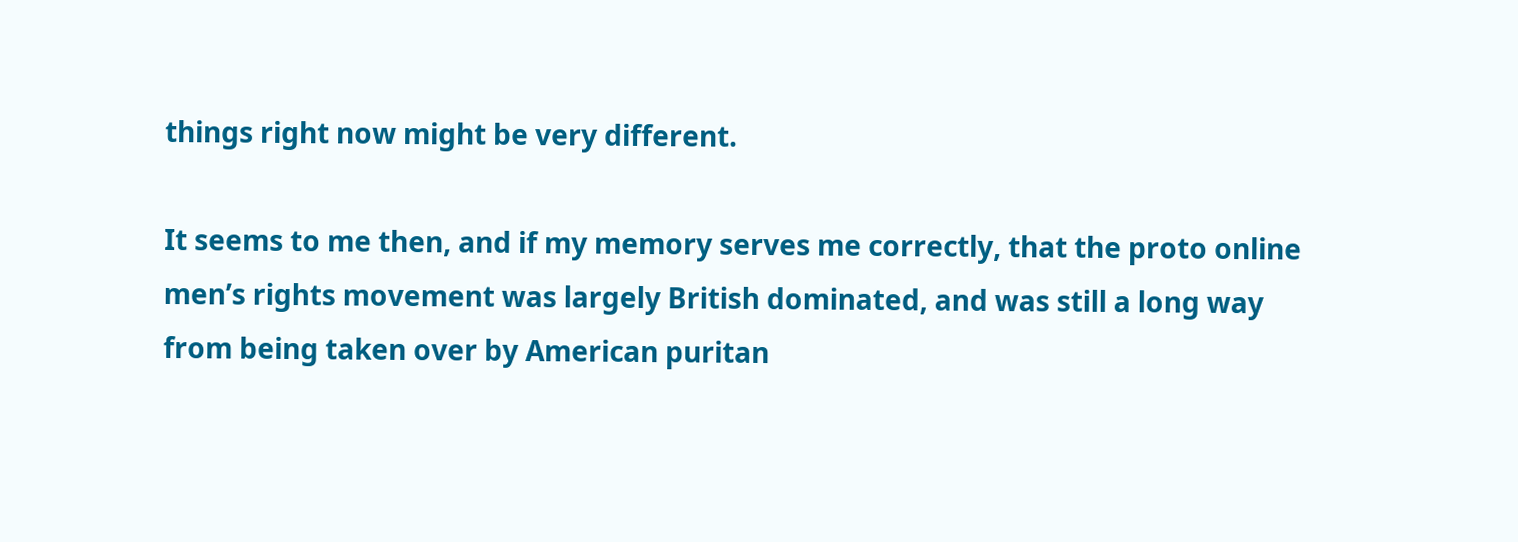things right now might be very different.

It seems to me then, and if my memory serves me correctly, that the proto online men’s rights movement was largely British dominated, and was still a long way from being taken over by American puritan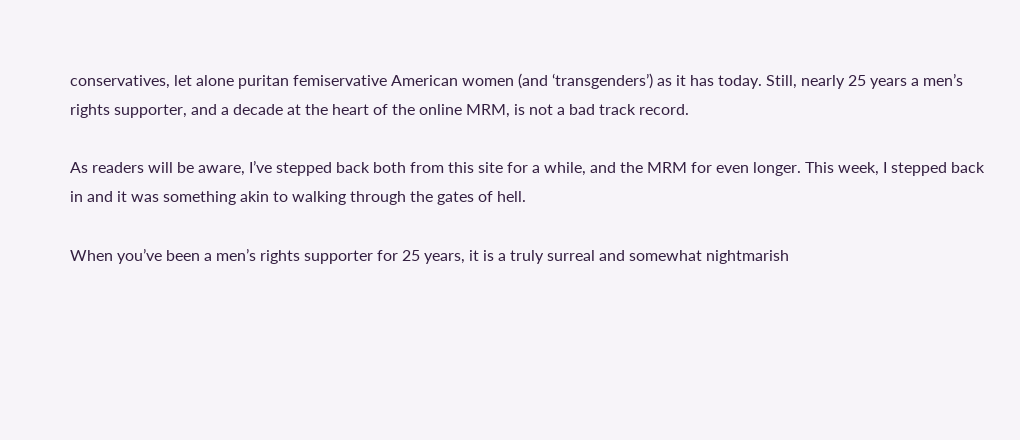conservatives, let alone puritan femiservative American women (and ‘transgenders’) as it has today. Still, nearly 25 years a men’s rights supporter, and a decade at the heart of the online MRM, is not a bad track record.

As readers will be aware, I’ve stepped back both from this site for a while, and the MRM for even longer. This week, I stepped back in and it was something akin to walking through the gates of hell.

When you’ve been a men’s rights supporter for 25 years, it is a truly surreal and somewhat nightmarish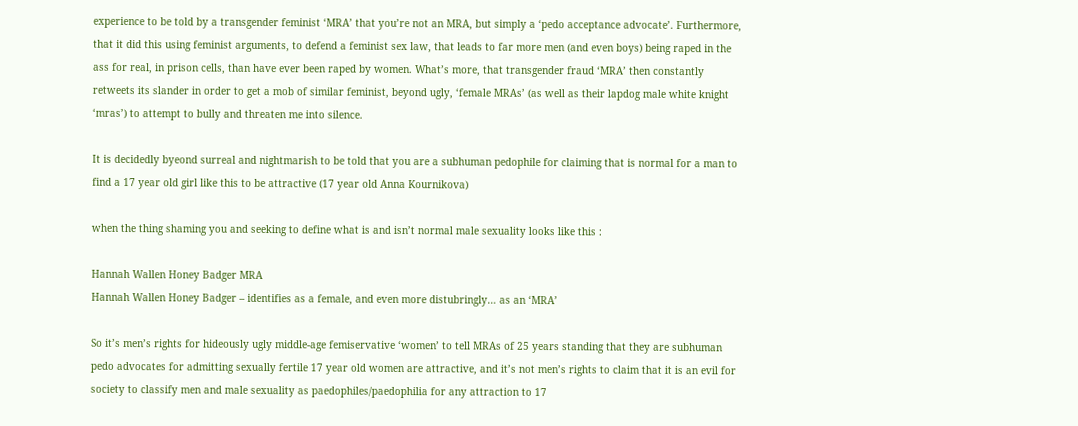experience to be told by a transgender feminist ‘MRA’ that you’re not an MRA, but simply a ‘pedo acceptance advocate’. Furthermore, that it did this using feminist arguments, to defend a feminist sex law, that leads to far more men (and even boys) being raped in the ass for real, in prison cells, than have ever been raped by women. What’s more, that transgender fraud ‘MRA’ then constantly retweets its slander in order to get a mob of similar feminist, beyond ugly, ‘female MRAs’ (as well as their lapdog male white knight ‘mras’) to attempt to bully and threaten me into silence.

It is decidedly byeond surreal and nightmarish to be told that you are a subhuman pedophile for claiming that is normal for a man to find a 17 year old girl like this to be attractive (17 year old Anna Kournikova)

when the thing shaming you and seeking to define what is and isn’t normal male sexuality looks like this :

Hannah Wallen Honey Badger MRA
Hannah Wallen Honey Badger – identifies as a female, and even more distubringly… as an ‘MRA’

So it’s men’s rights for hideously ugly middle-age femiservative ‘women’ to tell MRAs of 25 years standing that they are subhuman pedo advocates for admitting sexually fertile 17 year old women are attractive, and it’s not men’s rights to claim that it is an evil for society to classify men and male sexuality as paedophiles/paedophilia for any attraction to 17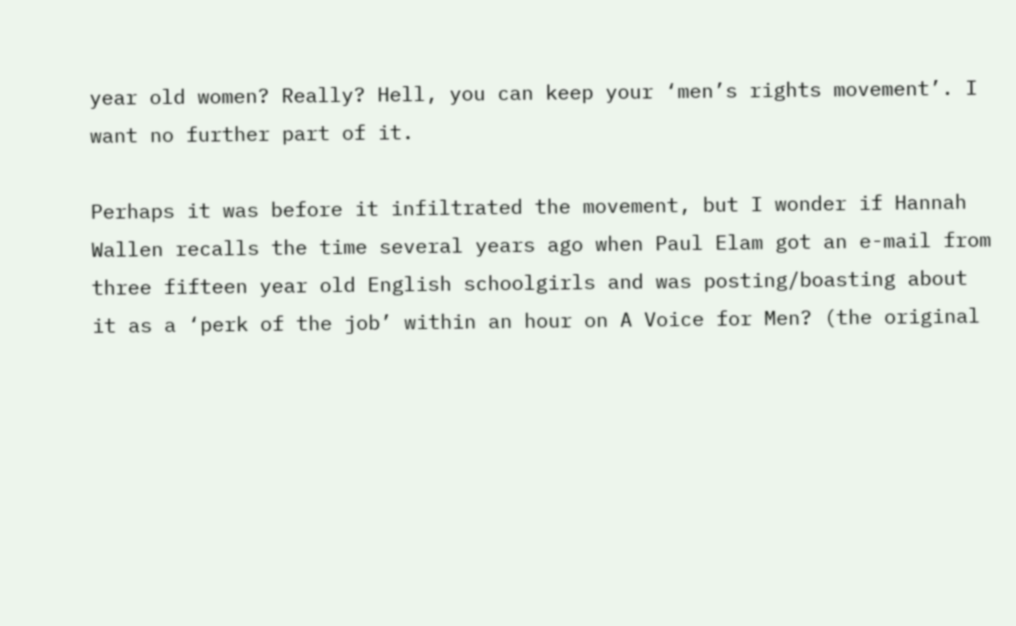year old women? Really? Hell, you can keep your ‘men’s rights movement’. I want no further part of it.

Perhaps it was before it infiltrated the movement, but I wonder if Hannah Wallen recalls the time several years ago when Paul Elam got an e-mail from three fifteen year old English schoolgirls and was posting/boasting about it as a ‘perk of the job’ within an hour on A Voice for Men? (the original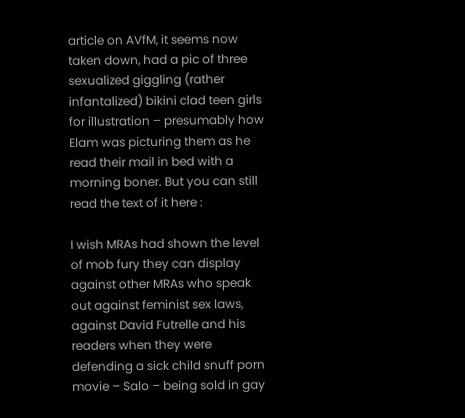article on AVfM, it seems now taken down, had a pic of three sexualized giggling (rather infantalized) bikini clad teen girls for illustration – presumably how Elam was picturing them as he read their mail in bed with a morning boner. But you can still read the text of it here :

I wish MRAs had shown the level of mob fury they can display against other MRAs who speak out against feminist sex laws, against David Futrelle and his readers when they were defending a sick child snuff porn movie – Salo – being sold in gay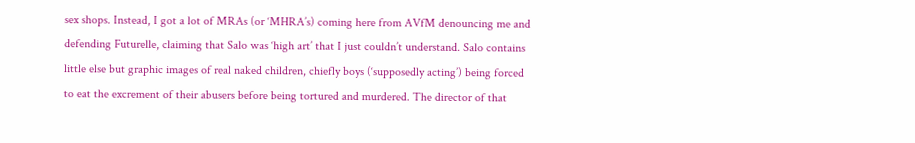sex shops. Instead, I got a lot of MRAs (or ‘MHRA’s) coming here from AVfM denouncing me and defending Futurelle, claiming that Salo was ‘high art’ that I just couldn’t understand. Salo contains little else but graphic images of real naked children, chiefly boys (‘supposedly acting’) being forced to eat the excrement of their abusers before being tortured and murdered. The director of that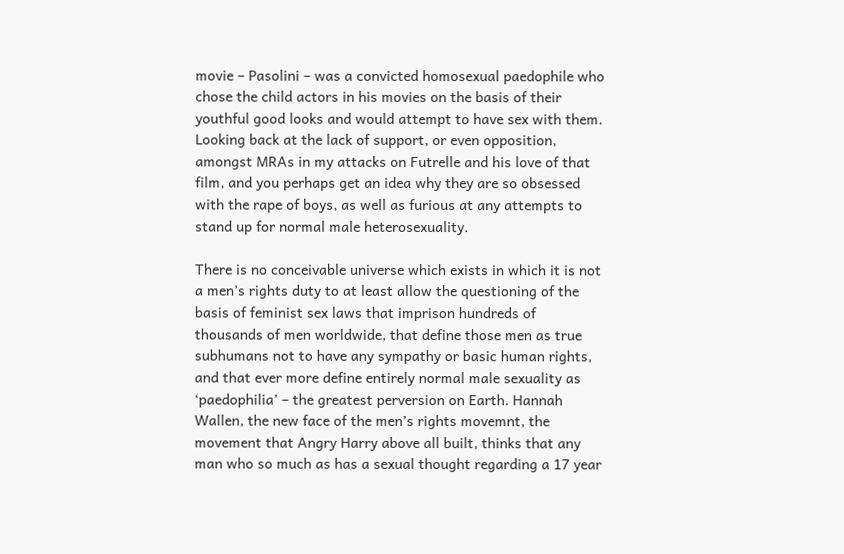movie – Pasolini – was a convicted homosexual paedophile who chose the child actors in his movies on the basis of their youthful good looks and would attempt to have sex with them. Looking back at the lack of support, or even opposition, amongst MRAs in my attacks on Futrelle and his love of that film, and you perhaps get an idea why they are so obsessed with the rape of boys, as well as furious at any attempts to stand up for normal male heterosexuality.

There is no conceivable universe which exists in which it is not a men’s rights duty to at least allow the questioning of the basis of feminist sex laws that imprison hundreds of thousands of men worldwide, that define those men as true subhumans not to have any sympathy or basic human rights, and that ever more define entirely normal male sexuality as ‘paedophilia’ – the greatest perversion on Earth. Hannah Wallen, the new face of the men’s rights movemnt, the movement that Angry Harry above all built, thinks that any man who so much as has a sexual thought regarding a 17 year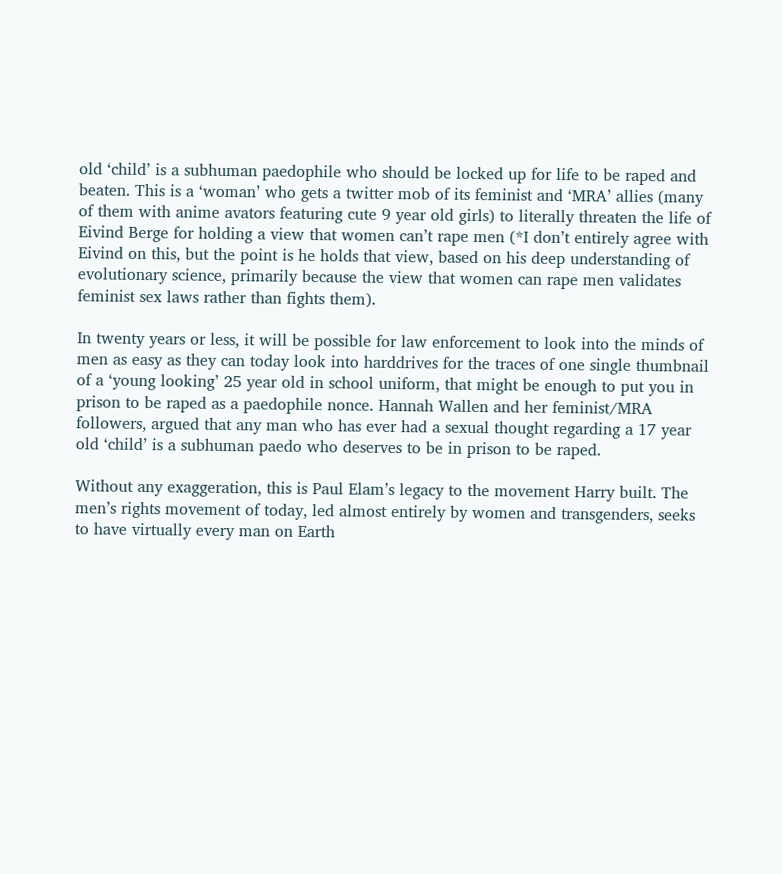old ‘child’ is a subhuman paedophile who should be locked up for life to be raped and beaten. This is a ‘woman’ who gets a twitter mob of its feminist and ‘MRA’ allies (many of them with anime avators featuring cute 9 year old girls) to literally threaten the life of Eivind Berge for holding a view that women can’t rape men (*I don’t entirely agree with Eivind on this, but the point is he holds that view, based on his deep understanding of evolutionary science, primarily because the view that women can rape men validates feminist sex laws rather than fights them).

In twenty years or less, it will be possible for law enforcement to look into the minds of men as easy as they can today look into harddrives for the traces of one single thumbnail of a ‘young looking’ 25 year old in school uniform, that might be enough to put you in prison to be raped as a paedophile nonce. Hannah Wallen and her feminist/MRA followers, argued that any man who has ever had a sexual thought regarding a 17 year old ‘child’ is a subhuman paedo who deserves to be in prison to be raped.

Without any exaggeration, this is Paul Elam’s legacy to the movement Harry built. The men’s rights movement of today, led almost entirely by women and transgenders, seeks to have virtually every man on Earth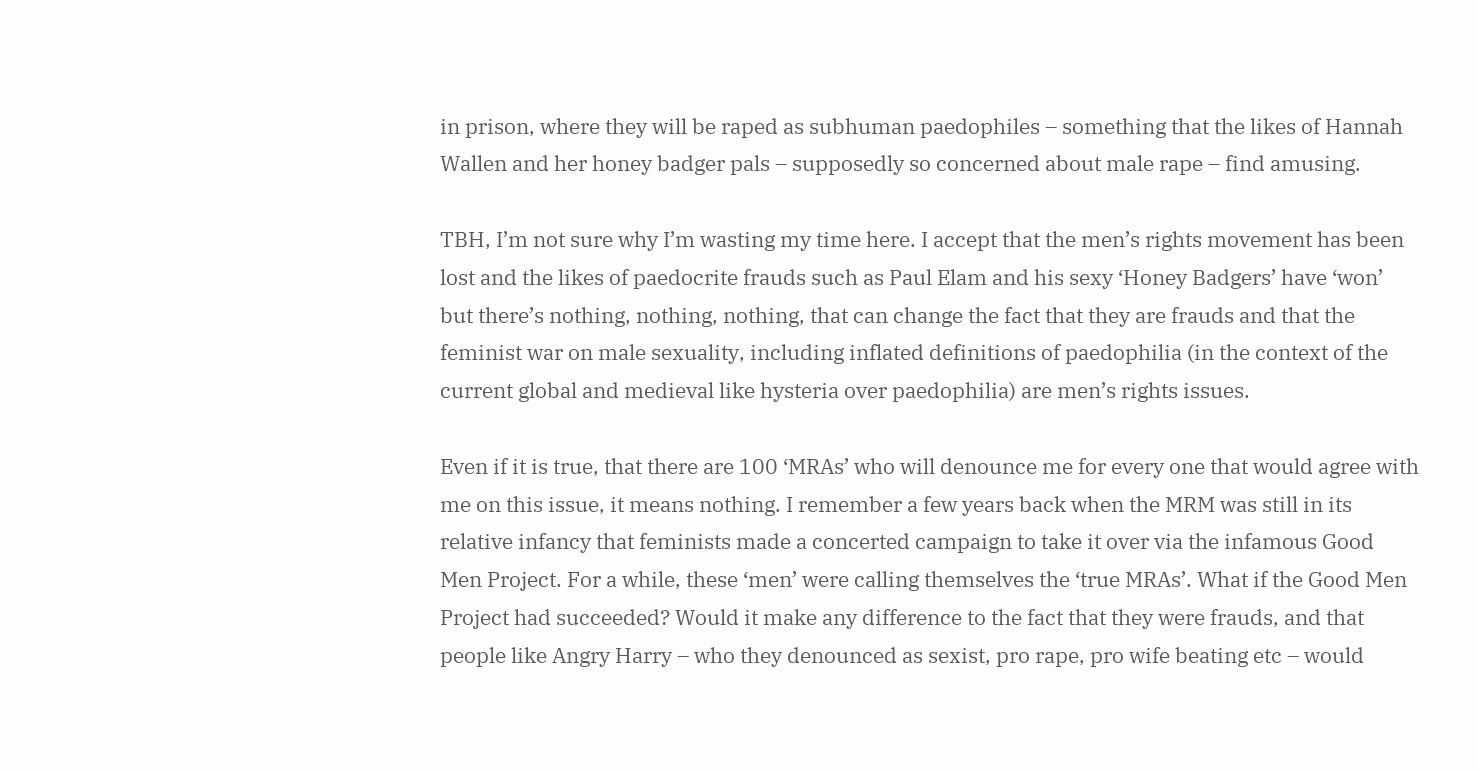in prison, where they will be raped as subhuman paedophiles – something that the likes of Hannah Wallen and her honey badger pals – supposedly so concerned about male rape – find amusing.

TBH, I’m not sure why I’m wasting my time here. I accept that the men’s rights movement has been lost and the likes of paedocrite frauds such as Paul Elam and his sexy ‘Honey Badgers’ have ‘won’ but there’s nothing, nothing, nothing, that can change the fact that they are frauds and that the feminist war on male sexuality, including inflated definitions of paedophilia (in the context of the current global and medieval like hysteria over paedophilia) are men’s rights issues.

Even if it is true, that there are 100 ‘MRAs’ who will denounce me for every one that would agree with me on this issue, it means nothing. I remember a few years back when the MRM was still in its relative infancy that feminists made a concerted campaign to take it over via the infamous Good Men Project. For a while, these ‘men’ were calling themselves the ‘true MRAs’. What if the Good Men Project had succeeded? Would it make any difference to the fact that they were frauds, and that people like Angry Harry – who they denounced as sexist, pro rape, pro wife beating etc – would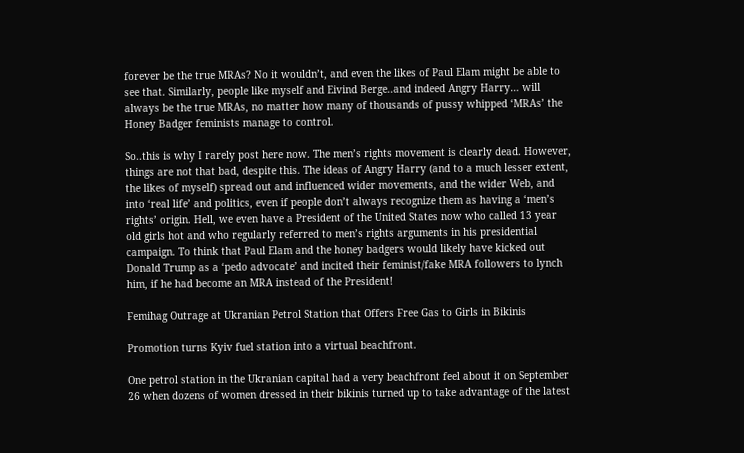forever be the true MRAs? No it wouldn’t, and even the likes of Paul Elam might be able to see that. Similarly, people like myself and Eivind Berge..and indeed Angry Harry… will always be the true MRAs, no matter how many of thousands of pussy whipped ‘MRAs’ the Honey Badger feminists manage to control.

So..this is why I rarely post here now. The men’s rights movement is clearly dead. However, things are not that bad, despite this. The ideas of Angry Harry (and to a much lesser extent, the likes of myself) spread out and influenced wider movements, and the wider Web, and into ‘real life’ and politics, even if people don’t always recognize them as having a ‘men’s rights’ origin. Hell, we even have a President of the United States now who called 13 year old girls hot and who regularly referred to men’s rights arguments in his presidential campaign. To think that Paul Elam and the honey badgers would likely have kicked out Donald Trump as a ‘pedo advocate’ and incited their feminist/fake MRA followers to lynch him, if he had become an MRA instead of the President!

Femihag Outrage at Ukranian Petrol Station that Offers Free Gas to Girls in Bikinis

Promotion turns Kyiv fuel station into a virtual beachfront.

One petrol station in the Ukranian capital had a very beachfront feel about it on September 26 when dozens of women dressed in their bikinis turned up to take advantage of the latest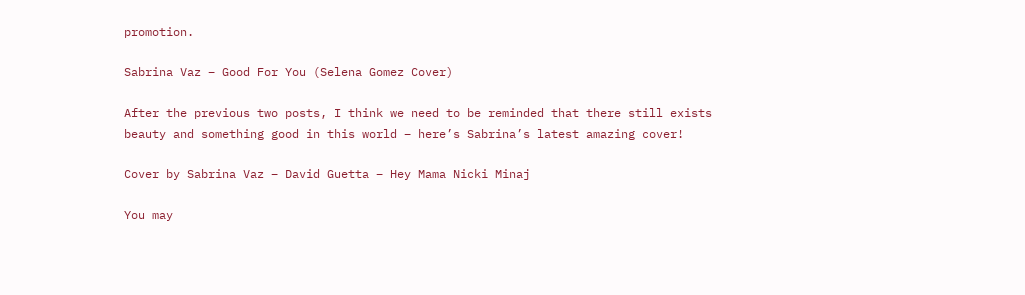promotion.

Sabrina Vaz – Good For You (Selena Gomez Cover)

After the previous two posts, I think we need to be reminded that there still exists beauty and something good in this world – here’s Sabrina’s latest amazing cover!

Cover by Sabrina Vaz – David Guetta – Hey Mama Nicki Minaj

You may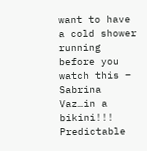want to have a cold shower running before you watch this – Sabrina Vaz…in a bikini!!! Predictable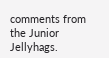comments from the Junior Jellyhags.